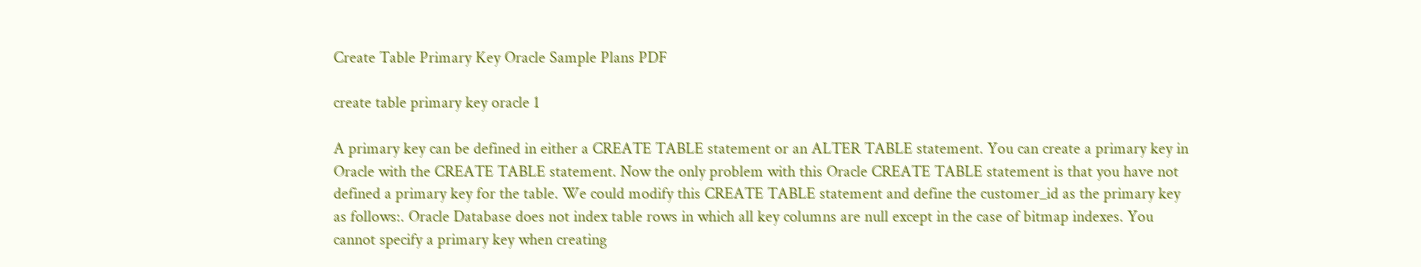Create Table Primary Key Oracle Sample Plans PDF

create table primary key oracle 1

A primary key can be defined in either a CREATE TABLE statement or an ALTER TABLE statement. You can create a primary key in Oracle with the CREATE TABLE statement. Now the only problem with this Oracle CREATE TABLE statement is that you have not defined a primary key for the table. We could modify this CREATE TABLE statement and define the customer_id as the primary key as follows:. Oracle Database does not index table rows in which all key columns are null except in the case of bitmap indexes. You cannot specify a primary key when creating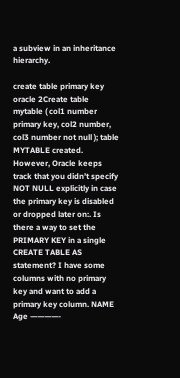a subview in an inheritance hierarchy.

create table primary key oracle 2Create table mytable ( col1 number primary key, col2 number, col3 number not null ); table MYTABLE created. However, Oracle keeps track that you didn’t specify NOT NULL explicitly in case the primary key is disabled or dropped later on:. Is there a way to set the PRIMARY KEY in a single CREATE TABLE AS statement? I have some columns with no primary key and want to add a primary key column. NAME Age ————-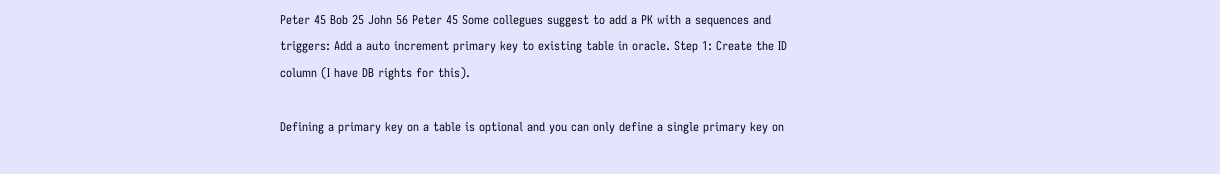Peter 45 Bob 25 John 56 Peter 45 Some collegues suggest to add a PK with a sequences and triggers: Add a auto increment primary key to existing table in oracle. Step 1: Create the ID column (I have DB rights for this).

Defining a primary key on a table is optional and you can only define a single primary key on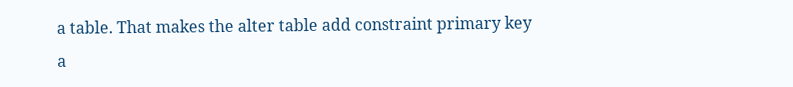a table. That makes the alter table add constraint primary key a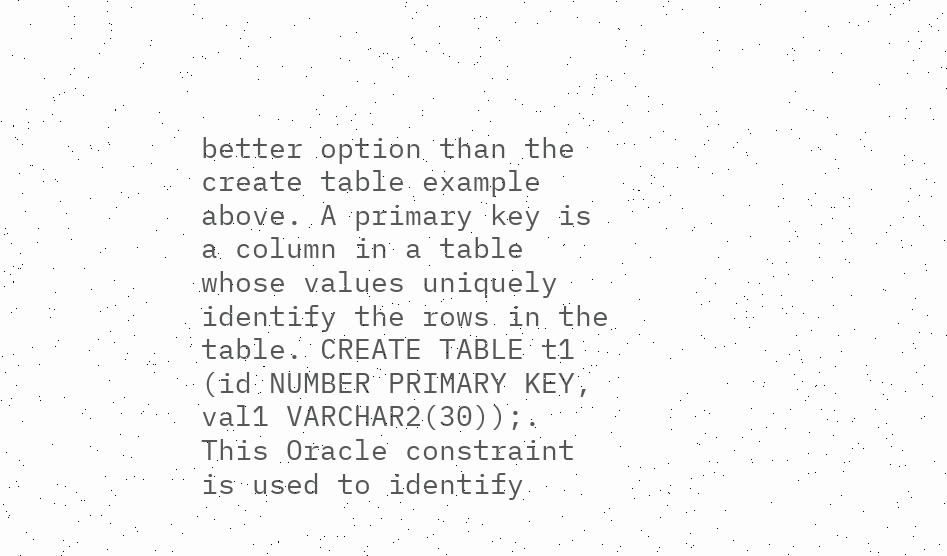better option than the create table example above. A primary key is a column in a table whose values uniquely identify the rows in the table. CREATE TABLE t1 (id NUMBER PRIMARY KEY, val1 VARCHAR2(30));. This Oracle constraint is used to identify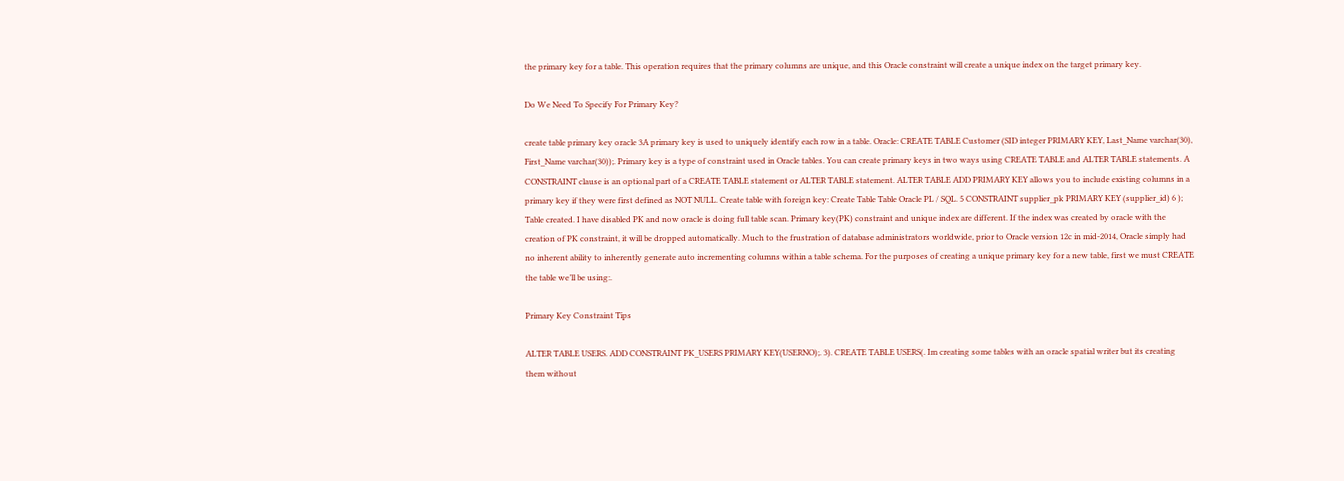the primary key for a table. This operation requires that the primary columns are unique, and this Oracle constraint will create a unique index on the target primary key.

Do We Need To Specify For Primary Key?

create table primary key oracle 3A primary key is used to uniquely identify each row in a table. Oracle: CREATE TABLE Customer (SID integer PRIMARY KEY, Last_Name varchar(30), First_Name varchar(30));. Primary key is a type of constraint used in Oracle tables. You can create primary keys in two ways using CREATE TABLE and ALTER TABLE statements. A CONSTRAINT clause is an optional part of a CREATE TABLE statement or ALTER TABLE statement. ALTER TABLE ADD PRIMARY KEY allows you to include existing columns in a primary key if they were first defined as NOT NULL. Create table with foreign key: Create Table Table Oracle PL / SQL. 5 CONSTRAINT supplier_pk PRIMARY KEY (supplier_id) 6 ); Table created. I have disabled PK and now oracle is doing full table scan. Primary key(PK) constraint and unique index are different. If the index was created by oracle with the creation of PK constraint, it will be dropped automatically. Much to the frustration of database administrators worldwide, prior to Oracle version 12c in mid-2014, Oracle simply had no inherent ability to inherently generate auto incrementing columns within a table schema. For the purposes of creating a unique primary key for a new table, first we must CREATE the table we’ll be using:.

Primary Key Constraint Tips

ALTER TABLE USERS. ADD CONSTRAINT PK_USERS PRIMARY KEY(USERNO);. 3). CREATE TABLE USERS(. Im creating some tables with an oracle spatial writer but its creating them without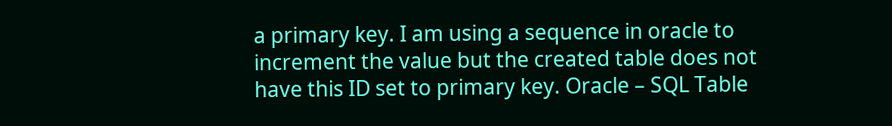a primary key. I am using a sequence in oracle to increment the value but the created table does not have this ID set to primary key. Oracle – SQL Table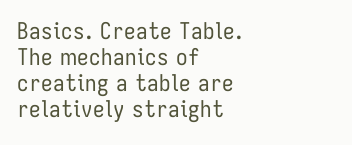Basics. Create Table. The mechanics of creating a table are relatively straight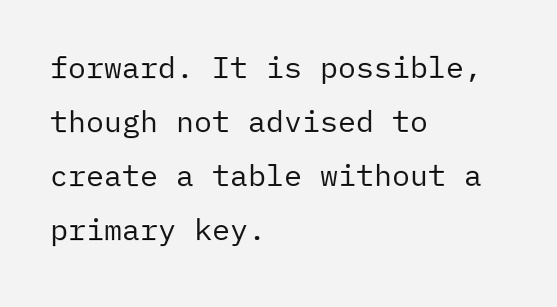forward. It is possible, though not advised to create a table without a primary key.